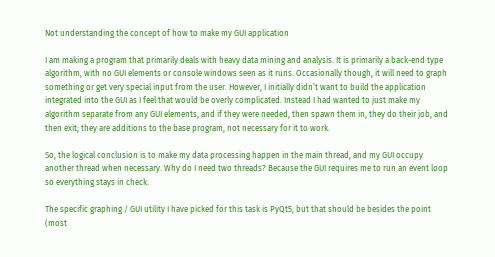Not understanding the concept of how to make my GUI application

I am making a program that primarily deals with heavy data mining and analysis. It is primarily a back-end type algorithm, with no GUI elements or console windows seen as it runs. Occasionally though, it will need to graph something or get very special input from the user. However, I initially didn’t want to build the application integrated into the GUI as I feel that would be overly complicated. Instead I had wanted to just make my algorithm separate from any GUI elements, and if they were needed, then spawn them in, they do their job, and then exit; they are additions to the base program, not necessary for it to work.

So, the logical conclusion is to make my data processing happen in the main thread, and my GUI occupy another thread when necessary. Why do I need two threads? Because the GUI requires me to run an event loop so everything stays in check.

The specific graphing / GUI utility I have picked for this task is PyQt5, but that should be besides the point (most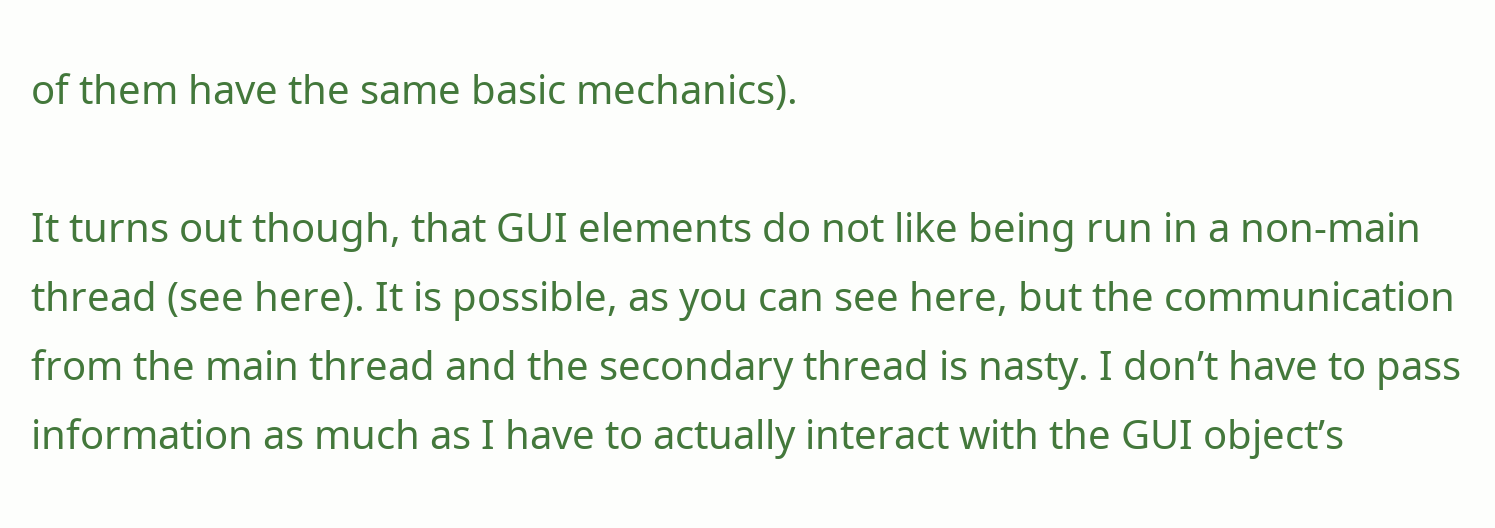of them have the same basic mechanics).

It turns out though, that GUI elements do not like being run in a non-main thread (see here). It is possible, as you can see here, but the communication from the main thread and the secondary thread is nasty. I don’t have to pass information as much as I have to actually interact with the GUI object’s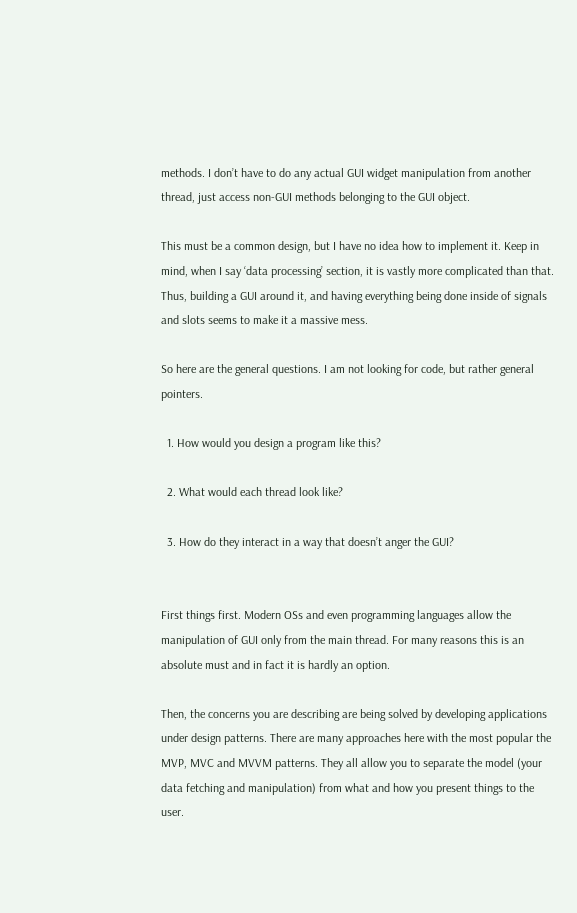methods. I don’t have to do any actual GUI widget manipulation from another thread, just access non-GUI methods belonging to the GUI object.

This must be a common design, but I have no idea how to implement it. Keep in mind, when I say ‘data processing’ section, it is vastly more complicated than that. Thus, building a GUI around it, and having everything being done inside of signals and slots seems to make it a massive mess.

So here are the general questions. I am not looking for code, but rather general pointers.

  1. How would you design a program like this?

  2. What would each thread look like?

  3. How do they interact in a way that doesn’t anger the GUI?


First things first. Modern OSs and even programming languages allow the manipulation of GUI only from the main thread. For many reasons this is an absolute must and in fact it is hardly an option.

Then, the concerns you are describing are being solved by developing applications under design patterns. There are many approaches here with the most popular the MVP, MVC and MVVM patterns. They all allow you to separate the model (your data fetching and manipulation) from what and how you present things to the user.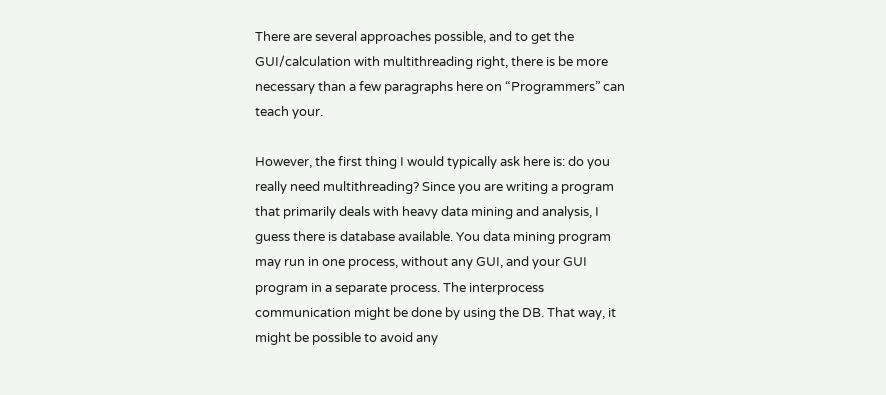There are several approaches possible, and to get the GUI/calculation with multithreading right, there is be more necessary than a few paragraphs here on “Programmers” can teach your.

However, the first thing I would typically ask here is: do you really need multithreading? Since you are writing a program that primarily deals with heavy data mining and analysis, I guess there is database available. You data mining program may run in one process, without any GUI, and your GUI program in a separate process. The interprocess communication might be done by using the DB. That way, it might be possible to avoid any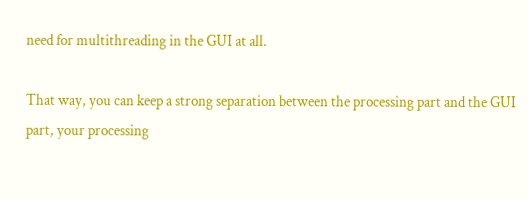need for multithreading in the GUI at all.

That way, you can keep a strong separation between the processing part and the GUI part, your processing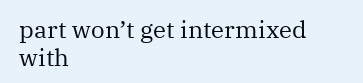part won’t get intermixed with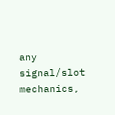any signal/slot mechanics,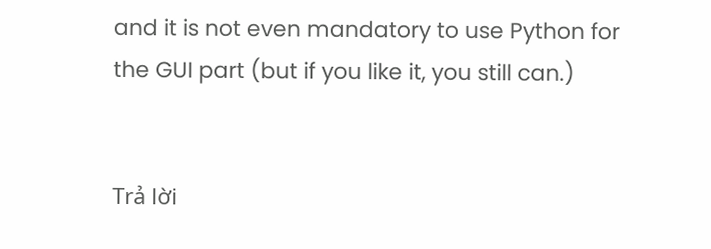and it is not even mandatory to use Python for the GUI part (but if you like it, you still can.)


Trả lời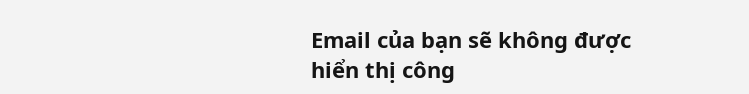Email của bạn sẽ không được hiển thị công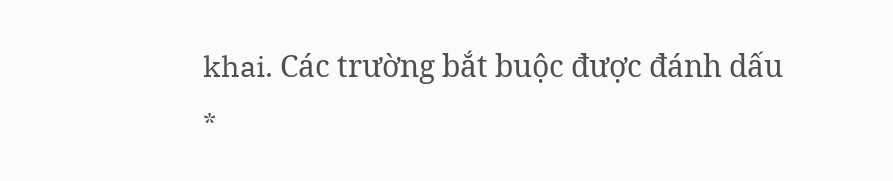khai. Các trường bắt buộc được đánh dấu *